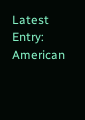Latest Entry: American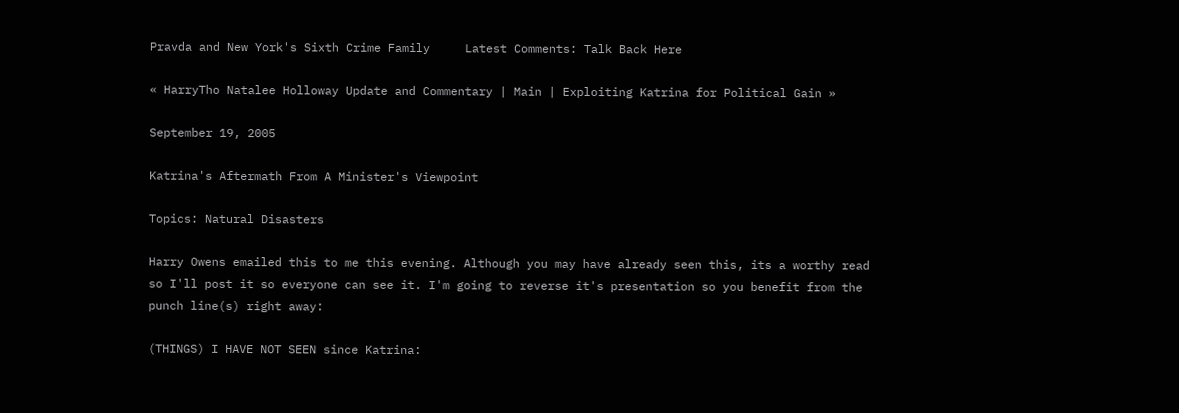Pravda and New York's Sixth Crime Family     Latest Comments: Talk Back Here

« HarryTho Natalee Holloway Update and Commentary | Main | Exploiting Katrina for Political Gain »

September 19, 2005

Katrina's Aftermath From A Minister's Viewpoint

Topics: Natural Disasters

Harry Owens emailed this to me this evening. Although you may have already seen this, its a worthy read so I'll post it so everyone can see it. I'm going to reverse it's presentation so you benefit from the punch line(s) right away:

(THINGS) I HAVE NOT SEEN since Katrina: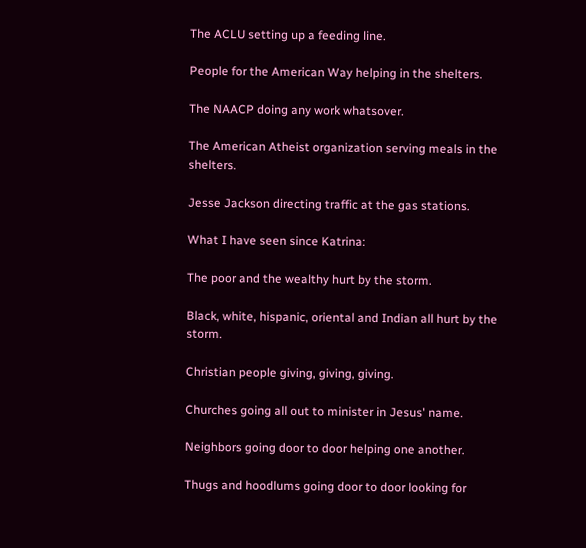The ACLU setting up a feeding line.

People for the American Way helping in the shelters.

The NAACP doing any work whatsover.

The American Atheist organization serving meals in the shelters.

Jesse Jackson directing traffic at the gas stations.

What I have seen since Katrina:

The poor and the wealthy hurt by the storm.

Black, white, hispanic, oriental and Indian all hurt by the storm.

Christian people giving, giving, giving.

Churches going all out to minister in Jesus' name.

Neighbors going door to door helping one another.

Thugs and hoodlums going door to door looking for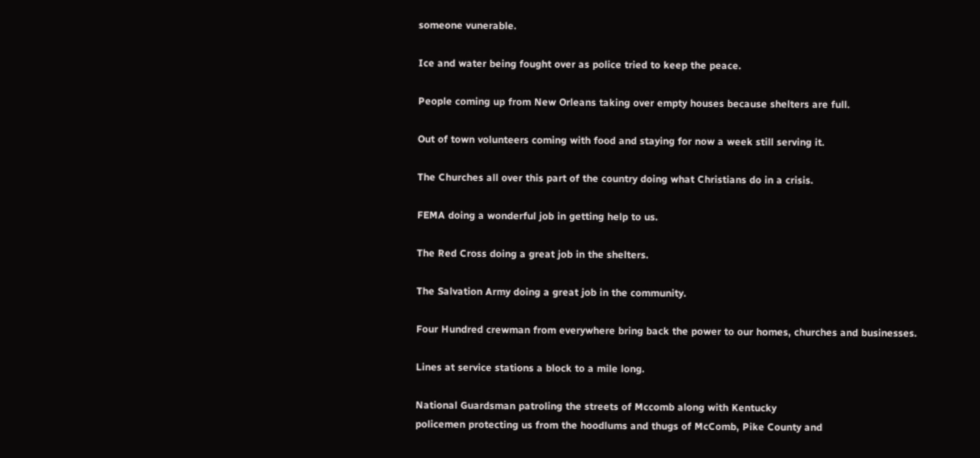someone vunerable.

Ice and water being fought over as police tried to keep the peace.

People coming up from New Orleans taking over empty houses because shelters are full.

Out of town volunteers coming with food and staying for now a week still serving it.

The Churches all over this part of the country doing what Christians do in a crisis.

FEMA doing a wonderful job in getting help to us.

The Red Cross doing a great job in the shelters.

The Salvation Army doing a great job in the community.

Four Hundred crewman from everywhere bring back the power to our homes, churches and businesses.

Lines at service stations a block to a mile long.

National Guardsman patroling the streets of Mccomb along with Kentucky
policemen protecting us from the hoodlums and thugs of McComb, Pike County and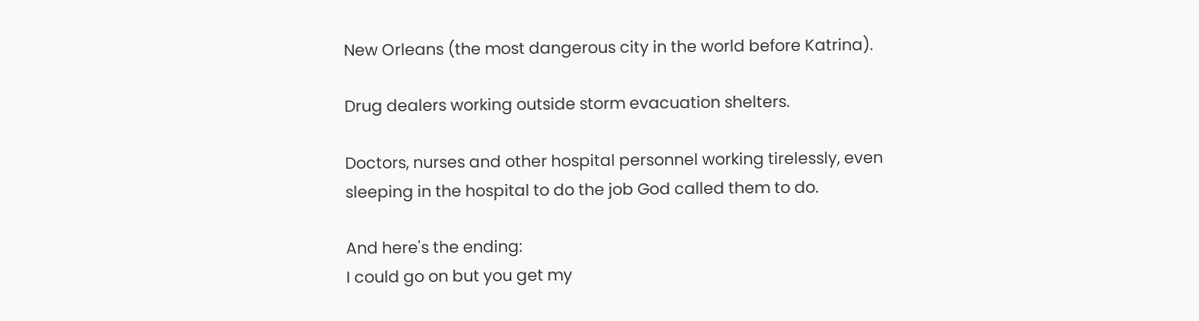New Orleans (the most dangerous city in the world before Katrina).

Drug dealers working outside storm evacuation shelters.

Doctors, nurses and other hospital personnel working tirelessly, even
sleeping in the hospital to do the job God called them to do.

And here's the ending:
I could go on but you get my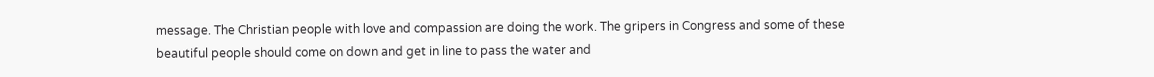message. The Christian people with love and compassion are doing the work. The gripers in Congress and some of these beautiful people should come on down and get in line to pass the water and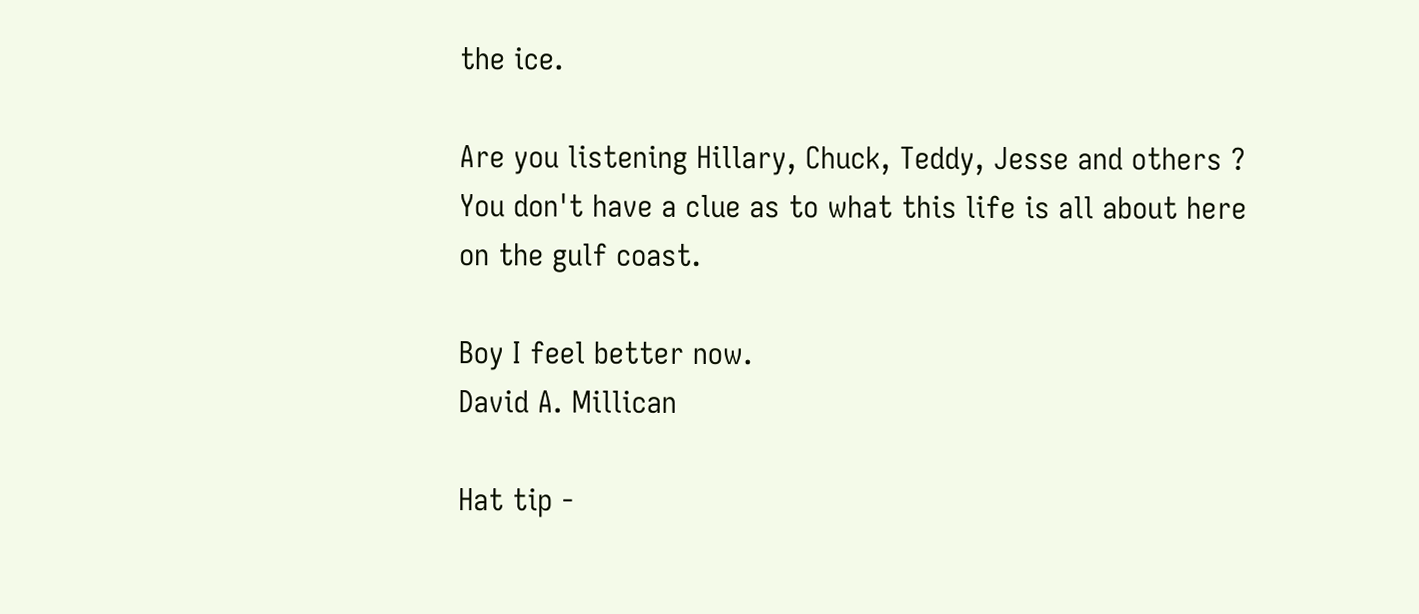the ice.

Are you listening Hillary, Chuck, Teddy, Jesse and others ? You don't have a clue as to what this life is all about here on the gulf coast.

Boy I feel better now.
David A. Millican

Hat tip -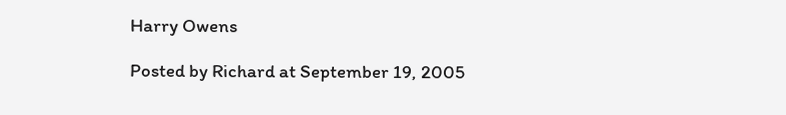Harry Owens

Posted by Richard at September 19, 2005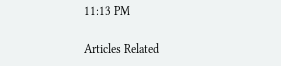11:13 PM

Articles Related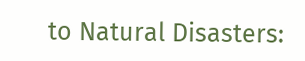to Natural Disasters: